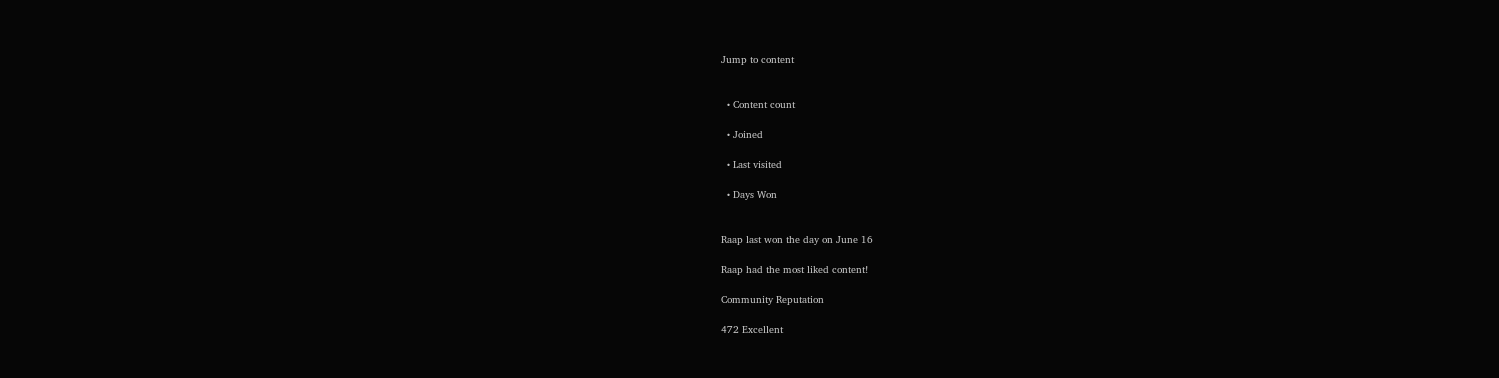Jump to content


  • Content count

  • Joined

  • Last visited

  • Days Won


Raap last won the day on June 16

Raap had the most liked content!

Community Reputation

472 Excellent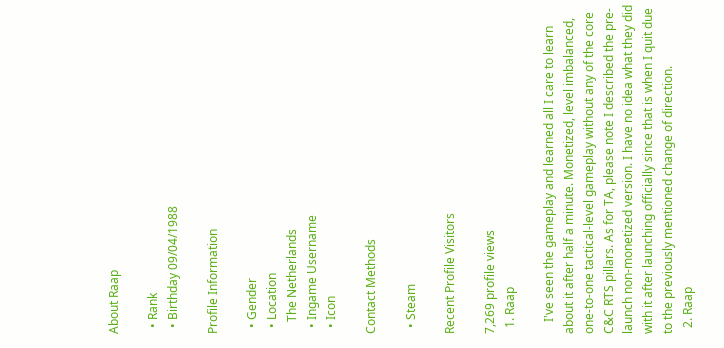About Raap

  • Rank
  • Birthday 09/04/1988

Profile Information

  • Gender
  • Location
    The Netherlands
  • Ingame Username
  • Icon

Contact Methods

  • Steam

Recent Profile Visitors

7,269 profile views
  1. Raap

    I've seen the gameplay and learned all I care to learn about it after half a minute. Monetized, level imbalanced, one-to-one tactical-level gameplay without any of the core C&C RTS pillars. As for TA, please note I described the pre-launch non-monetized version. I have no idea what they did with it after launching officially since that is when I quit due to the previously mentioned change of direction.
  2. Raap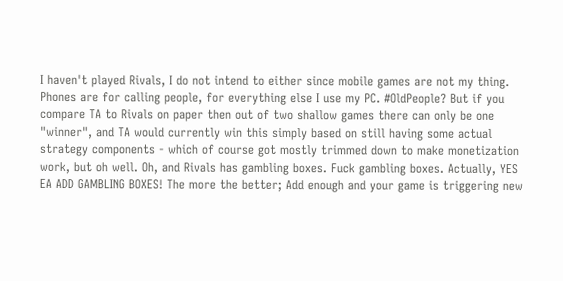I haven't played Rivals, I do not intend to either since mobile games are not my thing. Phones are for calling people, for everything else I use my PC. #OldPeople? But if you compare TA to Rivals on paper then out of two shallow games there can only be one "winner", and TA would currently win this simply based on still having some actual strategy components - which of course got mostly trimmed down to make monetization work, but oh well. Oh, and Rivals has gambling boxes. Fuck gambling boxes. Actually, YES EA ADD GAMBLING BOXES! The more the better; Add enough and your game is triggering new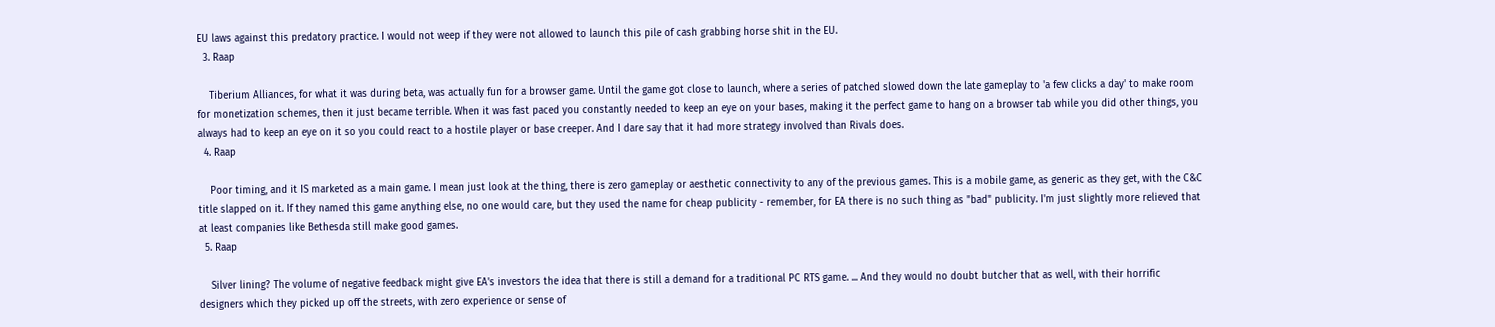EU laws against this predatory practice. I would not weep if they were not allowed to launch this pile of cash grabbing horse shit in the EU.
  3. Raap

    Tiberium Alliances, for what it was during beta, was actually fun for a browser game. Until the game got close to launch, where a series of patched slowed down the late gameplay to 'a few clicks a day' to make room for monetization schemes, then it just became terrible. When it was fast paced you constantly needed to keep an eye on your bases, making it the perfect game to hang on a browser tab while you did other things, you always had to keep an eye on it so you could react to a hostile player or base creeper. And I dare say that it had more strategy involved than Rivals does.
  4. Raap

    Poor timing, and it IS marketed as a main game. I mean just look at the thing, there is zero gameplay or aesthetic connectivity to any of the previous games. This is a mobile game, as generic as they get, with the C&C title slapped on it. If they named this game anything else, no one would care, but they used the name for cheap publicity - remember, for EA there is no such thing as "bad" publicity. I'm just slightly more relieved that at least companies like Bethesda still make good games.
  5. Raap

    Silver lining? The volume of negative feedback might give EA's investors the idea that there is still a demand for a traditional PC RTS game. ... And they would no doubt butcher that as well, with their horrific designers which they picked up off the streets, with zero experience or sense of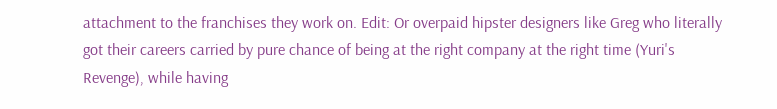attachment to the franchises they work on. Edit: Or overpaid hipster designers like Greg who literally got their careers carried by pure chance of being at the right company at the right time (Yuri's Revenge), while having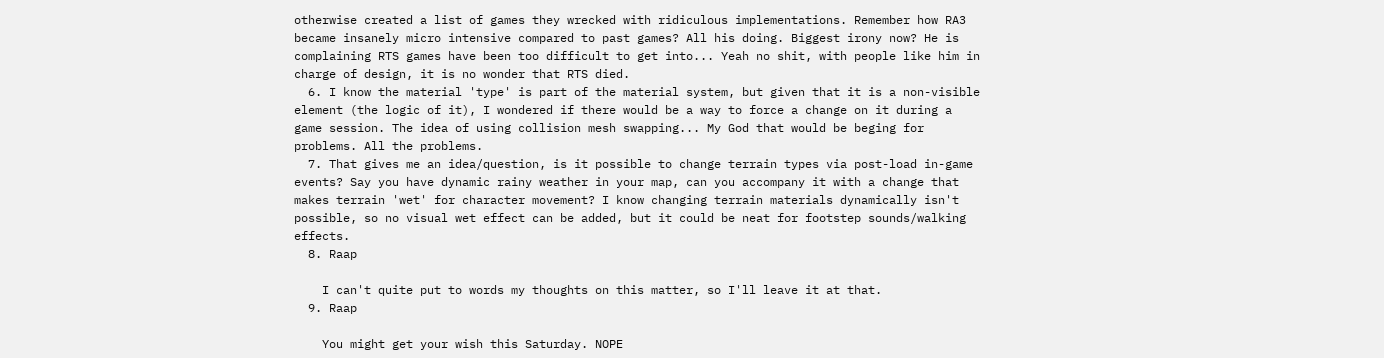otherwise created a list of games they wrecked with ridiculous implementations. Remember how RA3 became insanely micro intensive compared to past games? All his doing. Biggest irony now? He is complaining RTS games have been too difficult to get into... Yeah no shit, with people like him in charge of design, it is no wonder that RTS died.
  6. I know the material 'type' is part of the material system, but given that it is a non-visible element (the logic of it), I wondered if there would be a way to force a change on it during a game session. The idea of using collision mesh swapping... My God that would be beging for problems. All the problems.
  7. That gives me an idea/question, is it possible to change terrain types via post-load in-game events? Say you have dynamic rainy weather in your map, can you accompany it with a change that makes terrain 'wet' for character movement? I know changing terrain materials dynamically isn't possible, so no visual wet effect can be added, but it could be neat for footstep sounds/walking effects.
  8. Raap

    I can't quite put to words my thoughts on this matter, so I'll leave it at that.
  9. Raap

    You might get your wish this Saturday. NOPE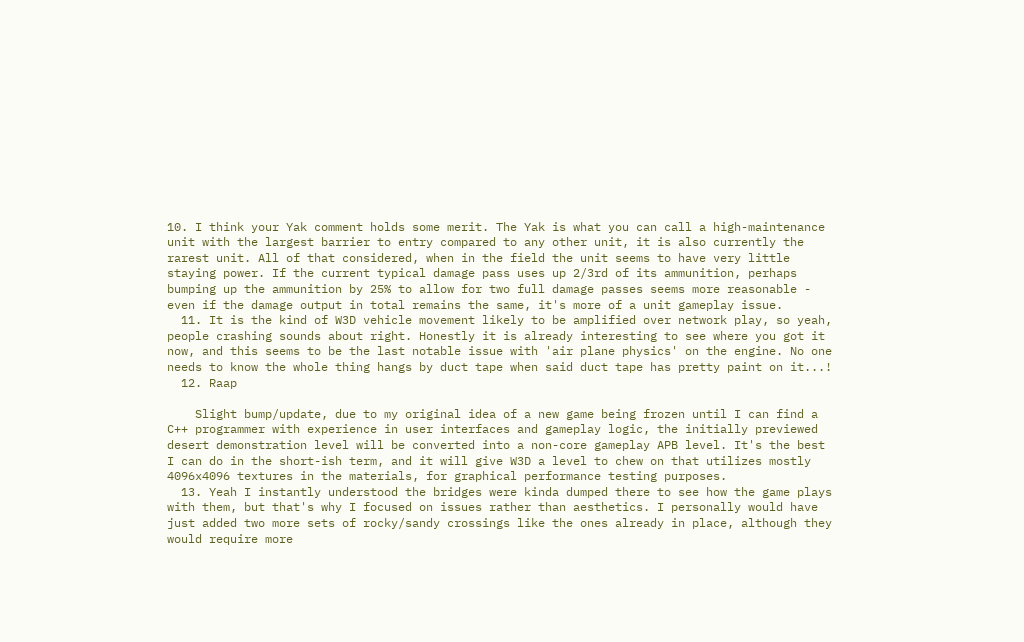10. I think your Yak comment holds some merit. The Yak is what you can call a high-maintenance unit with the largest barrier to entry compared to any other unit, it is also currently the rarest unit. All of that considered, when in the field the unit seems to have very little staying power. If the current typical damage pass uses up 2/3rd of its ammunition, perhaps bumping up the ammunition by 25% to allow for two full damage passes seems more reasonable - even if the damage output in total remains the same, it's more of a unit gameplay issue.
  11. It is the kind of W3D vehicle movement likely to be amplified over network play, so yeah, people crashing sounds about right. Honestly it is already interesting to see where you got it now, and this seems to be the last notable issue with 'air plane physics' on the engine. No one needs to know the whole thing hangs by duct tape when said duct tape has pretty paint on it...!
  12. Raap

    Slight bump/update, due to my original idea of a new game being frozen until I can find a C++ programmer with experience in user interfaces and gameplay logic, the initially previewed desert demonstration level will be converted into a non-core gameplay APB level. It's the best I can do in the short-ish term, and it will give W3D a level to chew on that utilizes mostly 4096x4096 textures in the materials, for graphical performance testing purposes.
  13. Yeah I instantly understood the bridges were kinda dumped there to see how the game plays with them, but that's why I focused on issues rather than aesthetics. I personally would have just added two more sets of rocky/sandy crossings like the ones already in place, although they would require more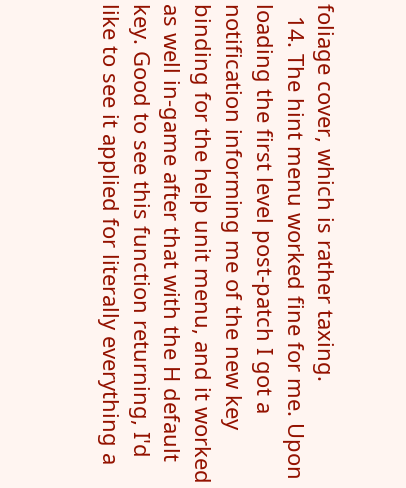foliage cover, which is rather taxing.
  14. The hint menu worked fine for me. Upon loading the first level post-patch I got a notification informing me of the new key binding for the help unit menu, and it worked as well in-game after that with the H default key. Good to see this function returning, I'd like to see it applied for literally everything a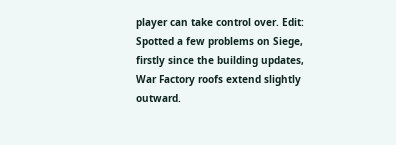player can take control over. Edit: Spotted a few problems on Siege, firstly since the building updates, War Factory roofs extend slightly outward.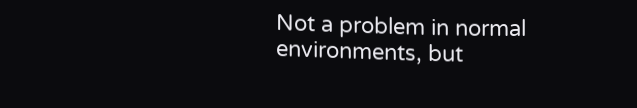Not a problem in normal environments, but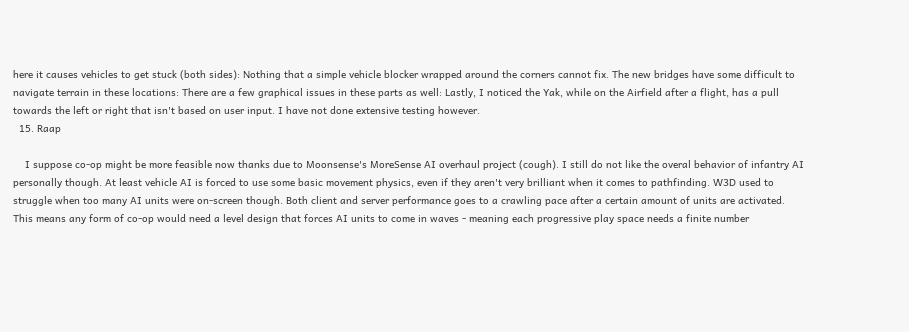here it causes vehicles to get stuck (both sides): Nothing that a simple vehicle blocker wrapped around the corners cannot fix. The new bridges have some difficult to navigate terrain in these locations: There are a few graphical issues in these parts as well: Lastly, I noticed the Yak, while on the Airfield after a flight, has a pull towards the left or right that isn't based on user input. I have not done extensive testing however.
  15. Raap

    I suppose co-op might be more feasible now thanks due to Moonsense's MoreSense AI overhaul project (cough). I still do not like the overal behavior of infantry AI personally though. At least vehicle AI is forced to use some basic movement physics, even if they aren't very brilliant when it comes to pathfinding. W3D used to struggle when too many AI units were on-screen though. Both client and server performance goes to a crawling pace after a certain amount of units are activated. This means any form of co-op would need a level design that forces AI units to come in waves - meaning each progressive play space needs a finite number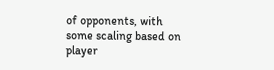of opponents, with some scaling based on player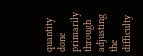quantity done primarily through adjusting the difficulty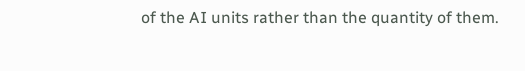of the AI units rather than the quantity of them.